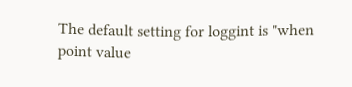The default setting for loggint is "when point value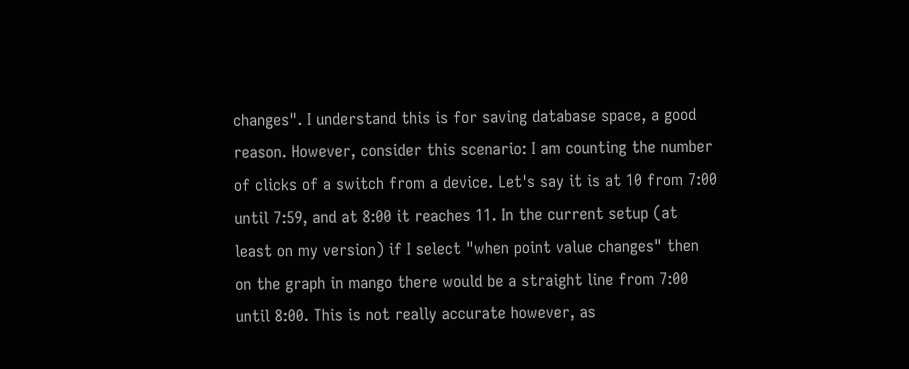changes". I understand this is for saving database space, a good reason. However, consider this scenario: I am counting the number of clicks of a switch from a device. Let's say it is at 10 from 7:00 until 7:59, and at 8:00 it reaches 11. In the current setup (at least on my version) if I select "when point value changes" then on the graph in mango there would be a straight line from 7:00 until 8:00. This is not really accurate however, as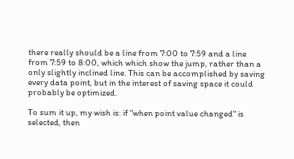there really should be a line from 7:00 to 7:59 and a line from 7:59 to 8:00, which which show the jump, rather than a only slightly inclined line. This can be accomplished by saving every data point, but in the interest of saving space it could probably be optimized.

To sum it up, my wish is: if "when point value changed" is selected, then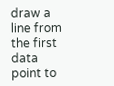draw a line from the first data point to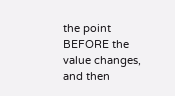the point BEFORE the value changes, and then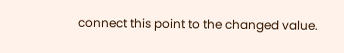connect this point to the changed value.